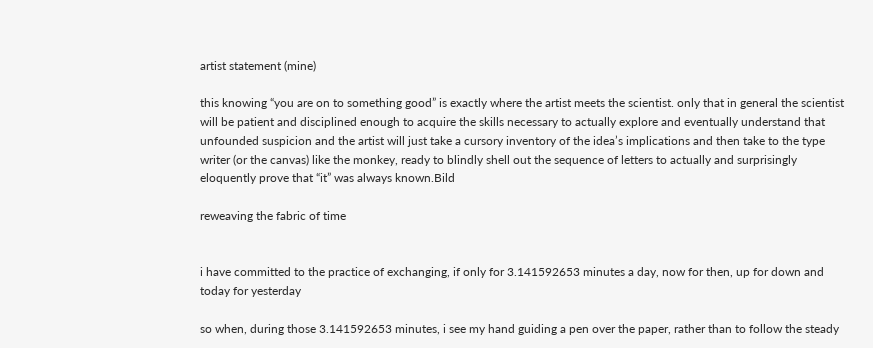artist statement (mine)

this knowing “you are on to something good” is exactly where the artist meets the scientist. only that in general the scientist will be patient and disciplined enough to acquire the skills necessary to actually explore and eventually understand that unfounded suspicion and the artist will just take a cursory inventory of the idea’s implications and then take to the type writer (or the canvas) like the monkey, ready to blindly shell out the sequence of letters to actually and surprisingly eloquently prove that “it” was always known.Bild

reweaving the fabric of time


i have committed to the practice of exchanging, if only for 3.141592653 minutes a day, now for then, up for down and today for yesterday

so when, during those 3.141592653 minutes, i see my hand guiding a pen over the paper, rather than to follow the steady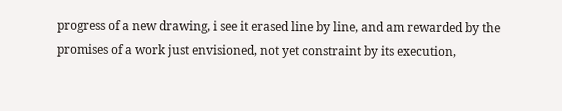progress of a new drawing, i see it erased line by line, and am rewarded by the promises of a work just envisioned, not yet constraint by its execution,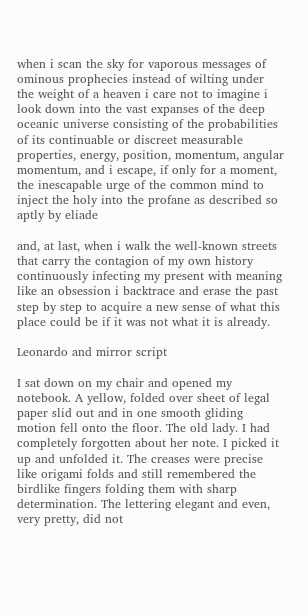when i scan the sky for vaporous messages of ominous prophecies instead of wilting under the weight of a heaven i care not to imagine i look down into the vast expanses of the deep oceanic universe consisting of the probabilities of its continuable or discreet measurable properties, energy, position, momentum, angular momentum, and i escape, if only for a moment, the inescapable urge of the common mind to inject the holy into the profane as described so aptly by eliade

and, at last, when i walk the well-known streets that carry the contagion of my own history continuously infecting my present with meaning like an obsession i backtrace and erase the past step by step to acquire a new sense of what this place could be if it was not what it is already.

Leonardo and mirror script

I sat down on my chair and opened my notebook. A yellow, folded over sheet of legal paper slid out and in one smooth gliding motion fell onto the floor. The old lady. I had completely forgotten about her note. I picked it up and unfolded it. The creases were precise like origami folds and still remembered the birdlike fingers folding them with sharp determination. The lettering elegant and even, very pretty, did not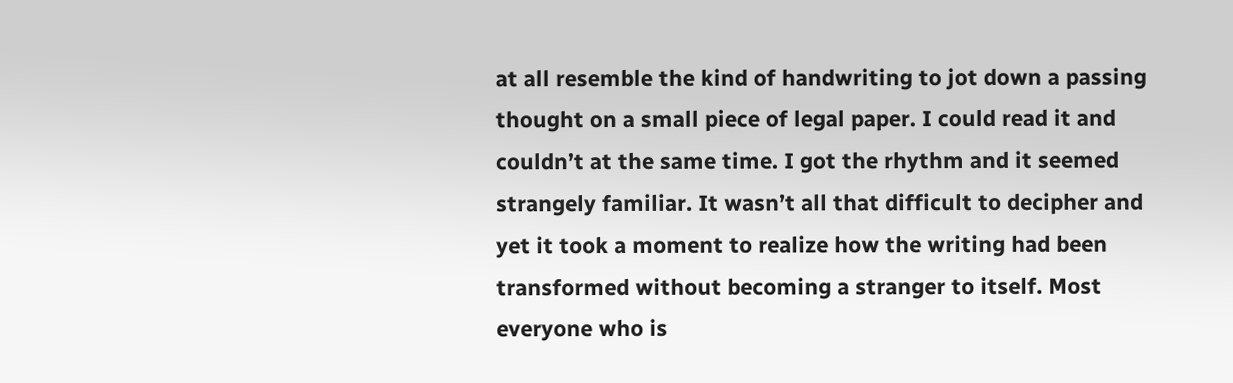at all resemble the kind of handwriting to jot down a passing thought on a small piece of legal paper. I could read it and couldn’t at the same time. I got the rhythm and it seemed strangely familiar. It wasn’t all that difficult to decipher and yet it took a moment to realize how the writing had been transformed without becoming a stranger to itself. Most everyone who is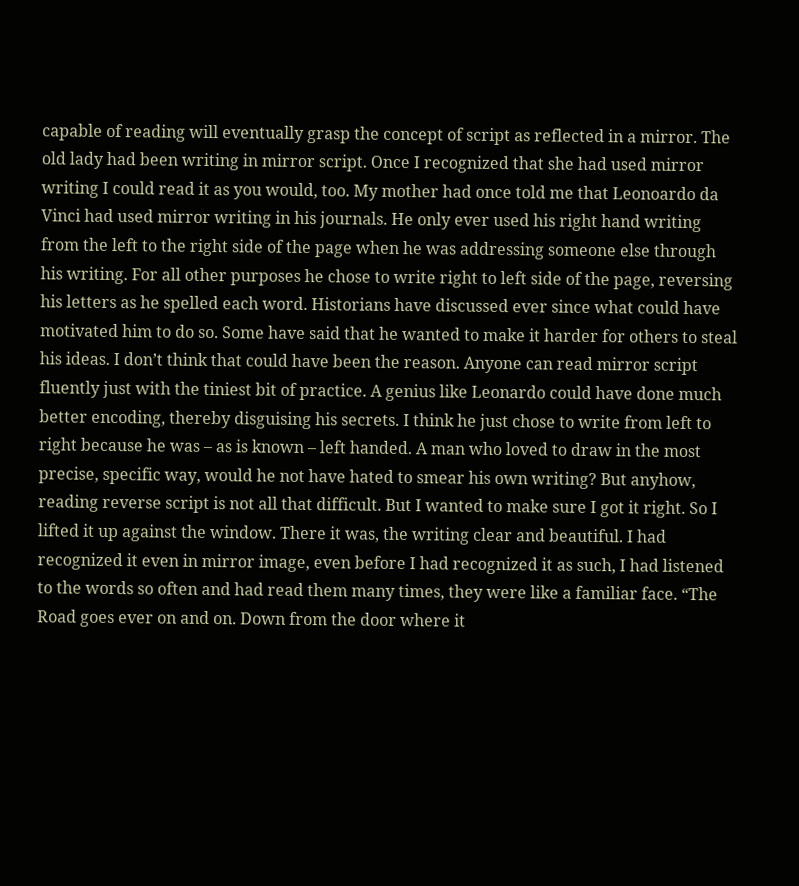capable of reading will eventually grasp the concept of script as reflected in a mirror. The old lady had been writing in mirror script. Once I recognized that she had used mirror writing I could read it as you would, too. My mother had once told me that Leonoardo da Vinci had used mirror writing in his journals. He only ever used his right hand writing from the left to the right side of the page when he was addressing someone else through his writing. For all other purposes he chose to write right to left side of the page, reversing his letters as he spelled each word. Historians have discussed ever since what could have motivated him to do so. Some have said that he wanted to make it harder for others to steal his ideas. I don’t think that could have been the reason. Anyone can read mirror script fluently just with the tiniest bit of practice. A genius like Leonardo could have done much better encoding, thereby disguising his secrets. I think he just chose to write from left to right because he was – as is known – left handed. A man who loved to draw in the most precise, specific way, would he not have hated to smear his own writing? But anyhow, reading reverse script is not all that difficult. But I wanted to make sure I got it right. So I lifted it up against the window. There it was, the writing clear and beautiful. I had recognized it even in mirror image, even before I had recognized it as such, I had listened to the words so often and had read them many times, they were like a familiar face. “The Road goes ever on and on. Down from the door where it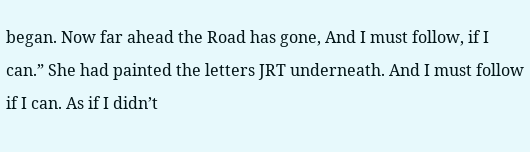began. Now far ahead the Road has gone, And I must follow, if I can.” She had painted the letters JRT underneath. And I must follow if I can. As if I didn’t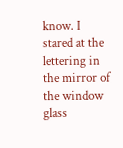know. I stared at the lettering in the mirror of the window glass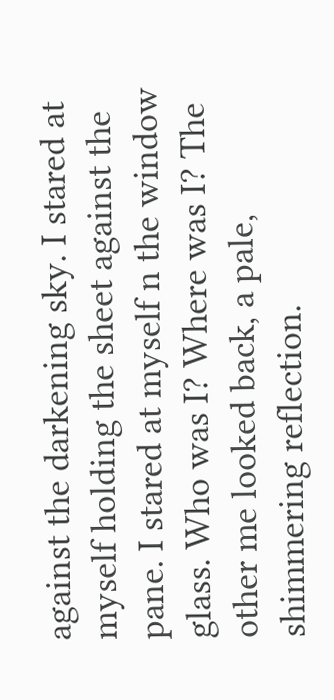against the darkening sky. I stared at myself holding the sheet against the pane. I stared at myself n the window glass. Who was I? Where was I? The other me looked back, a pale, shimmering reflection.